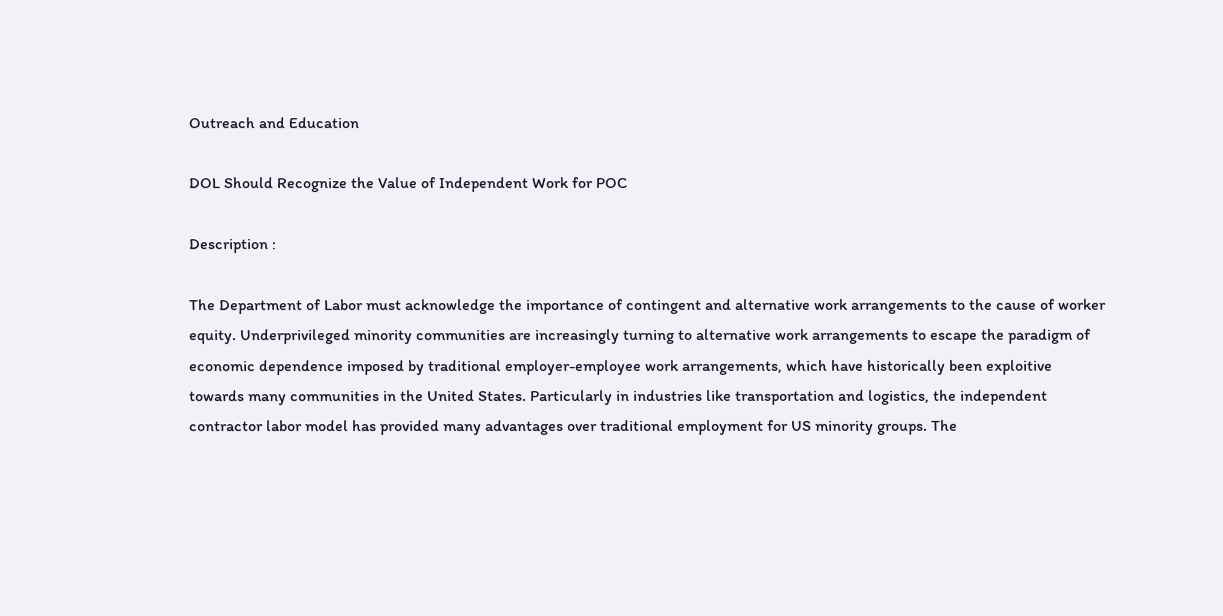Outreach and Education

DOL Should Recognize the Value of Independent Work for POC

Description :

The Department of Labor must acknowledge the importance of contingent and alternative work arrangements to the cause of worker equity. Underprivileged minority communities are increasingly turning to alternative work arrangements to escape the paradigm of economic dependence imposed by traditional employer-employee work arrangements, which have historically been exploitive towards many communities in the United States. Particularly in industries like transportation and logistics, the independent contractor labor model has provided many advantages over traditional employment for US minority groups. The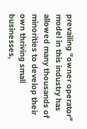prevailing "owner operator" model in this industry has allowed many thousands of minorities to develop their own thriving small businesses,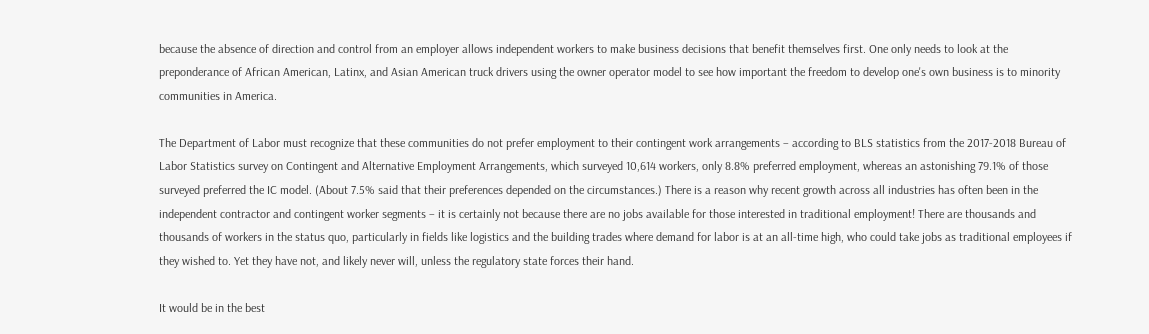because the absence of direction and control from an employer allows independent workers to make business decisions that benefit themselves first. One only needs to look at the preponderance of African American, Latinx, and Asian American truck drivers using the owner operator model to see how important the freedom to develop one's own business is to minority communities in America.

The Department of Labor must recognize that these communities do not prefer employment to their contingent work arrangements – according to BLS statistics from the 2017-2018 Bureau of Labor Statistics survey on Contingent and Alternative Employment Arrangements, which surveyed 10,614 workers, only 8.8% preferred employment, whereas an astonishing 79.1% of those surveyed preferred the IC model. (About 7.5% said that their preferences depended on the circumstances.) There is a reason why recent growth across all industries has often been in the independent contractor and contingent worker segments – it is certainly not because there are no jobs available for those interested in traditional employment! There are thousands and thousands of workers in the status quo, particularly in fields like logistics and the building trades where demand for labor is at an all-time high, who could take jobs as traditional employees if they wished to. Yet they have not, and likely never will, unless the regulatory state forces their hand.

It would be in the best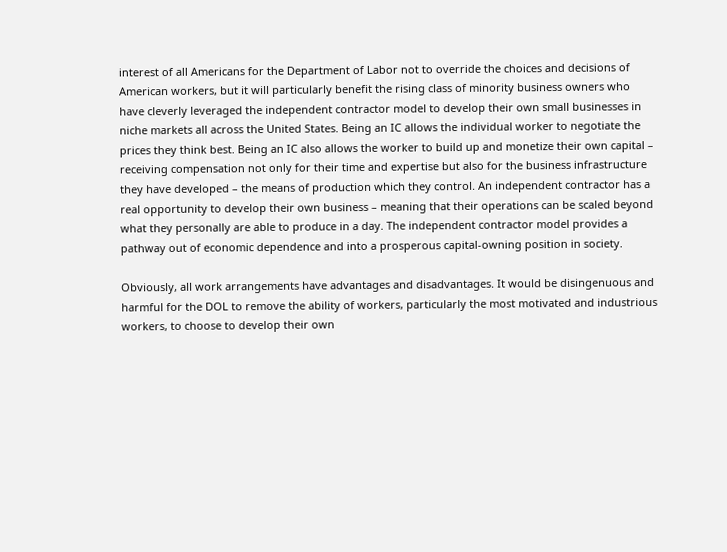interest of all Americans for the Department of Labor not to override the choices and decisions of American workers, but it will particularly benefit the rising class of minority business owners who have cleverly leveraged the independent contractor model to develop their own small businesses in niche markets all across the United States. Being an IC allows the individual worker to negotiate the prices they think best. Being an IC also allows the worker to build up and monetize their own capital – receiving compensation not only for their time and expertise but also for the business infrastructure they have developed – the means of production which they control. An independent contractor has a real opportunity to develop their own business – meaning that their operations can be scaled beyond what they personally are able to produce in a day. The independent contractor model provides a pathway out of economic dependence and into a prosperous capital-owning position in society.

Obviously, all work arrangements have advantages and disadvantages. It would be disingenuous and harmful for the DOL to remove the ability of workers, particularly the most motivated and industrious workers, to choose to develop their own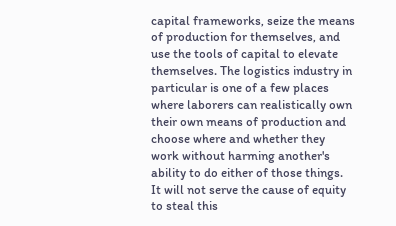capital frameworks, seize the means of production for themselves, and use the tools of capital to elevate themselves. The logistics industry in particular is one of a few places where laborers can realistically own their own means of production and choose where and whether they work without harming another's ability to do either of those things. It will not serve the cause of equity to steal this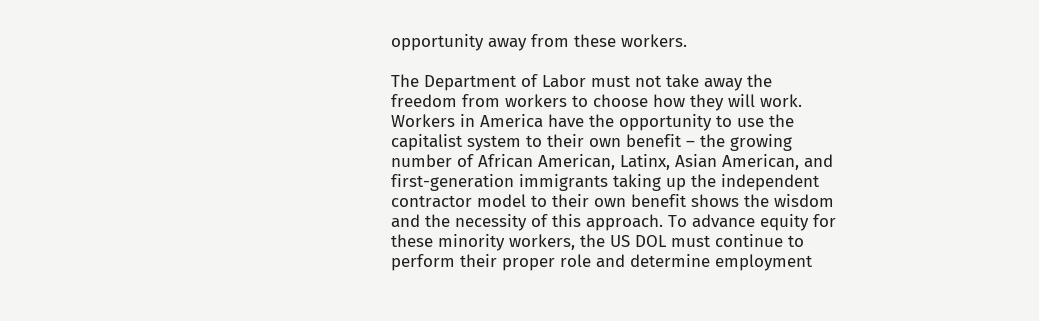opportunity away from these workers.

The Department of Labor must not take away the freedom from workers to choose how they will work. Workers in America have the opportunity to use the capitalist system to their own benefit – the growing number of African American, Latinx, Asian American, and first-generation immigrants taking up the independent contractor model to their own benefit shows the wisdom and the necessity of this approach. To advance equity for these minority workers, the US DOL must continue to perform their proper role and determine employment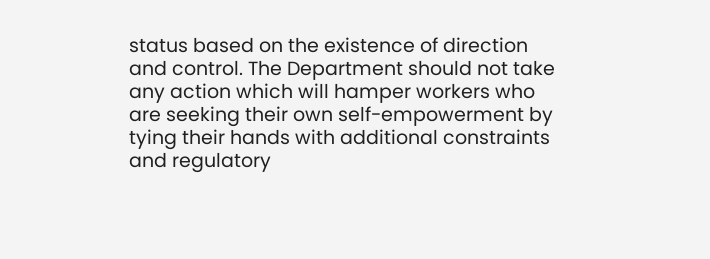status based on the existence of direction and control. The Department should not take any action which will hamper workers who are seeking their own self-empowerment by tying their hands with additional constraints and regulatory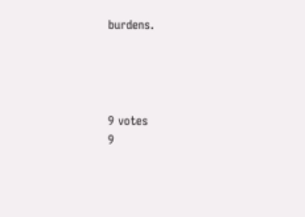burdens.




9 votes
9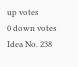up votes
0 down votes
Idea No. 238